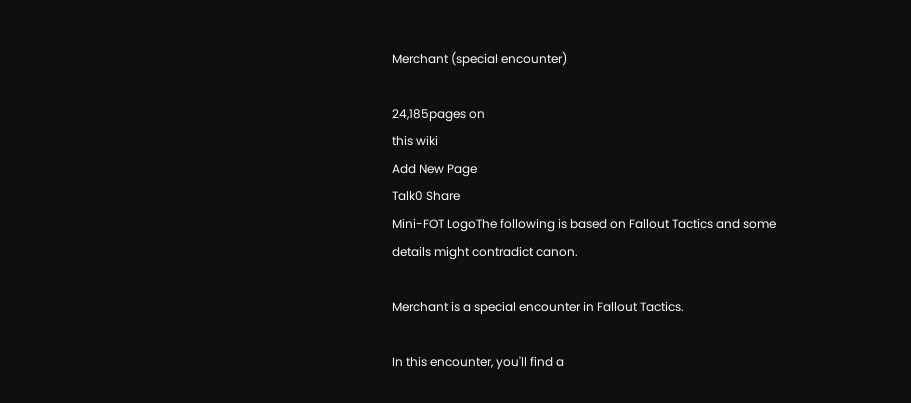Merchant (special encounter)

24,185pages on
this wiki
Add New Page
Talk0 Share
Mini-FOT LogoThe following is based on Fallout Tactics and some details might contradict canon.

Merchant is a special encounter in Fallout Tactics.

In this encounter, you'll find a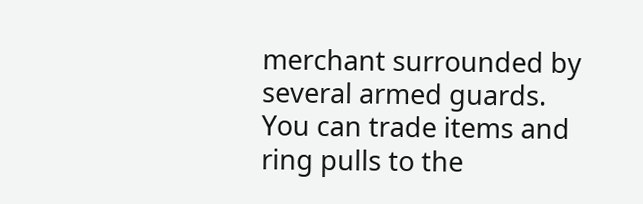merchant surrounded by several armed guards. You can trade items and ring pulls to the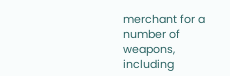merchant for a number of weapons, including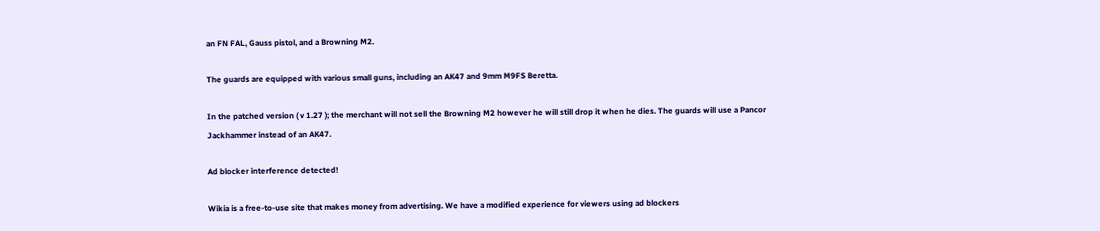an FN FAL, Gauss pistol, and a Browning M2.

The guards are equipped with various small guns, including an AK47 and 9mm M9FS Beretta.

In the patched version ( v 1.27 ); the merchant will not sell the Browning M2 however he will still drop it when he dies. The guards will use a Pancor Jackhammer instead of an AK47.

Ad blocker interference detected!

Wikia is a free-to-use site that makes money from advertising. We have a modified experience for viewers using ad blockers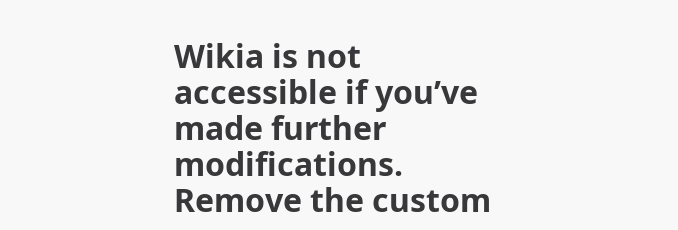Wikia is not accessible if you’ve made further modifications. Remove the custom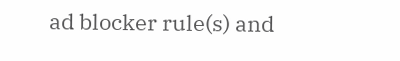ad blocker rule(s) and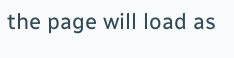the page will load as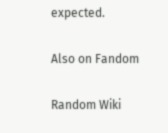expected.

Also on Fandom

Random Wiki